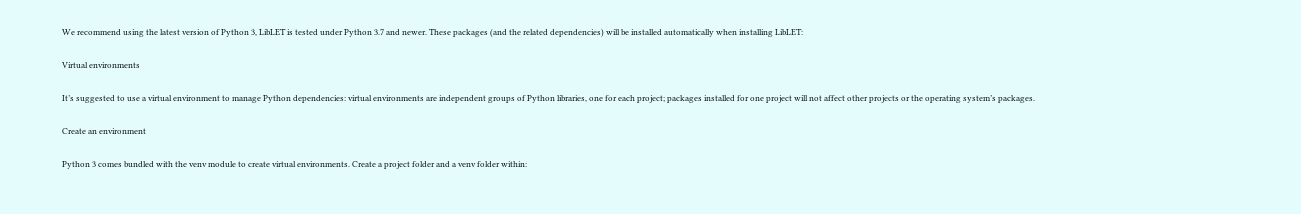We recommend using the latest version of Python 3, LibLET is tested under Python 3.7 and newer. These packages (and the related dependencies) will be installed automatically when installing LibLET:

Virtual environments

It’s suggested to use a virtual environment to manage Python dependencies: virtual environments are independent groups of Python libraries, one for each project; packages installed for one project will not affect other projects or the operating system’s packages.

Create an environment

Python 3 comes bundled with the venv module to create virtual environments. Create a project folder and a venv folder within: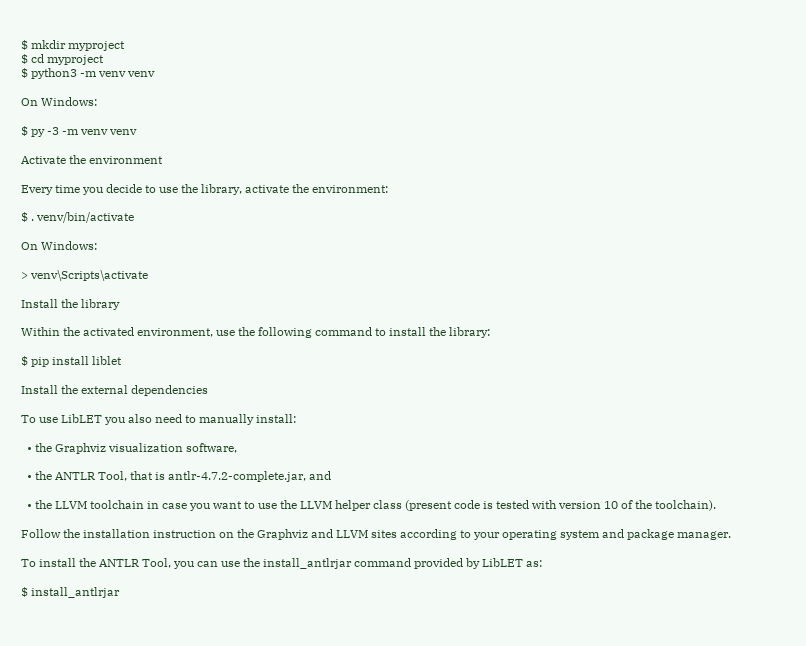$ mkdir myproject
$ cd myproject
$ python3 -m venv venv

On Windows:

$ py -3 -m venv venv

Activate the environment

Every time you decide to use the library, activate the environment:

$ . venv/bin/activate

On Windows:

> venv\Scripts\activate

Install the library

Within the activated environment, use the following command to install the library:

$ pip install liblet

Install the external dependencies

To use LibLET you also need to manually install:

  • the Graphviz visualization software,

  • the ANTLR Tool, that is antlr-4.7.2-complete.jar, and

  • the LLVM toolchain in case you want to use the LLVM helper class (present code is tested with version 10 of the toolchain).

Follow the installation instruction on the Graphviz and LLVM sites according to your operating system and package manager.

To install the ANTLR Tool, you can use the install_antlrjar command provided by LibLET as:

$ install_antlrjar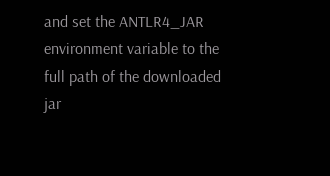and set the ANTLR4_JAR environment variable to the full path of the downloaded jar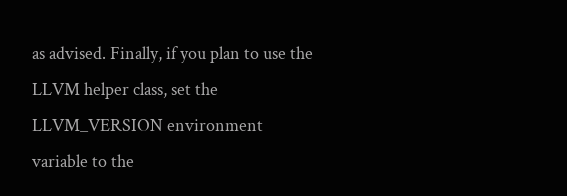as advised. Finally, if you plan to use the LLVM helper class, set the LLVM_VERSION environment variable to the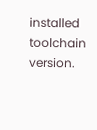installed toolchain version.